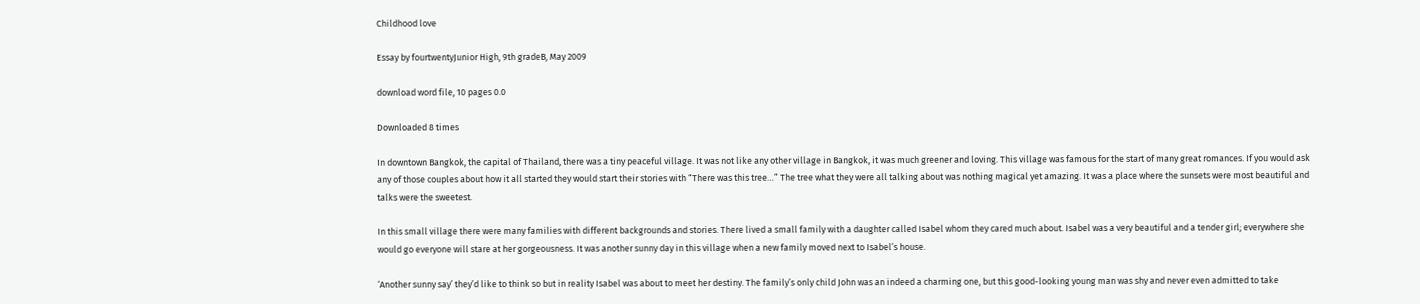Childhood love

Essay by fourtwentyJunior High, 9th gradeB, May 2009

download word file, 10 pages 0.0

Downloaded 8 times

In downtown Bangkok, the capital of Thailand, there was a tiny peaceful village. It was not like any other village in Bangkok, it was much greener and loving. This village was famous for the start of many great romances. If you would ask any of those couples about how it all started they would start their stories with “There was this tree…” The tree what they were all talking about was nothing magical yet amazing. It was a place where the sunsets were most beautiful and talks were the sweetest.

In this small village there were many families with different backgrounds and stories. There lived a small family with a daughter called Isabel whom they cared much about. Isabel was a very beautiful and a tender girl; everywhere she would go everyone will stare at her gorgeousness. It was another sunny day in this village when a new family moved next to Isabel’s house.

‘Another sunny say’ they’d like to think so but in reality Isabel was about to meet her destiny. The family’s only child John was an indeed a charming one, but this good-looking young man was shy and never even admitted to take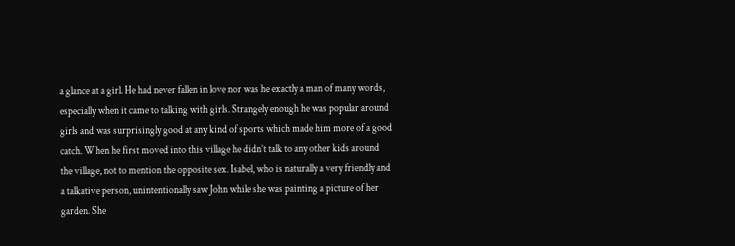a glance at a girl. He had never fallen in love nor was he exactly a man of many words, especially when it came to talking with girls. Strangely enough he was popular around girls and was surprisingly good at any kind of sports which made him more of a good catch. When he first moved into this village he didn’t talk to any other kids around the village, not to mention the opposite sex. Isabel, who is naturally a very friendly and a talkative person, unintentionally saw John while she was painting a picture of her garden. She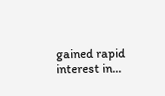gained rapid interest in...